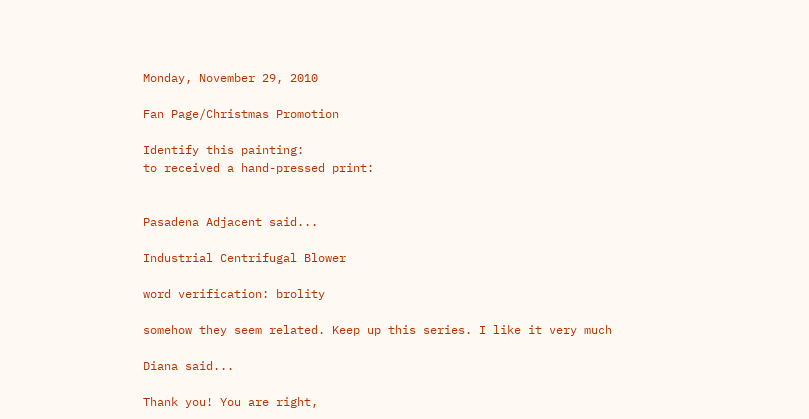Monday, November 29, 2010

Fan Page/Christmas Promotion

Identify this painting:
to received a hand-pressed print:


Pasadena Adjacent said...

Industrial Centrifugal Blower

word verification: brolity

somehow they seem related. Keep up this series. I like it very much

Diana said...

Thank you! You are right,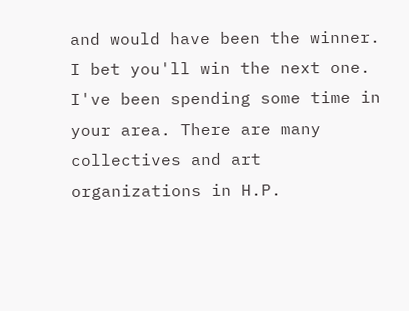and would have been the winner. I bet you'll win the next one.
I've been spending some time in your area. There are many collectives and art organizations in H.P.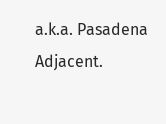a.k.a. Pasadena Adjacent.